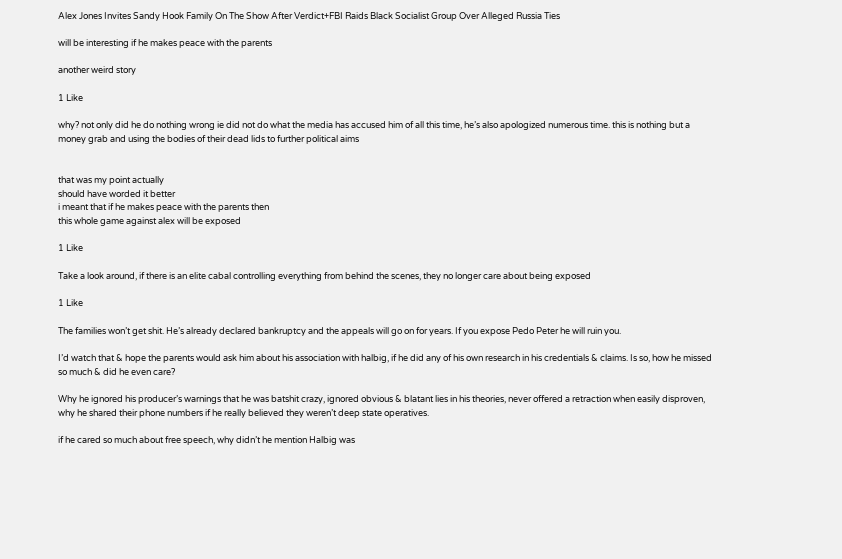Alex Jones Invites Sandy Hook Family On The Show After Verdict+FBI Raids Black Socialist Group Over Alleged Russia Ties

will be interesting if he makes peace with the parents

another weird story

1 Like

why? not only did he do nothing wrong ie did not do what the media has accused him of all this time, he’s also apologized numerous time. this is nothing but a money grab and using the bodies of their dead lids to further political aims


that was my point actually
should have worded it better
i meant that if he makes peace with the parents then
this whole game against alex will be exposed

1 Like

Take a look around, if there is an elite cabal controlling everything from behind the scenes, they no longer care about being exposed

1 Like

The families won’t get shit. He’s already declared bankruptcy and the appeals will go on for years. If you expose Pedo Peter he will ruin you.

I’d watch that & hope the parents would ask him about his association with halbig, if he did any of his own research in his credentials & claims. Is so, how he missed so much & did he even care?

Why he ignored his producer’s warnings that he was batshit crazy, ignored obvious & blatant lies in his theories, never offered a retraction when easily disproven, why he shared their phone numbers if he really believed they weren’t deep state operatives.

if he cared so much about free speech, why didn’t he mention Halbig was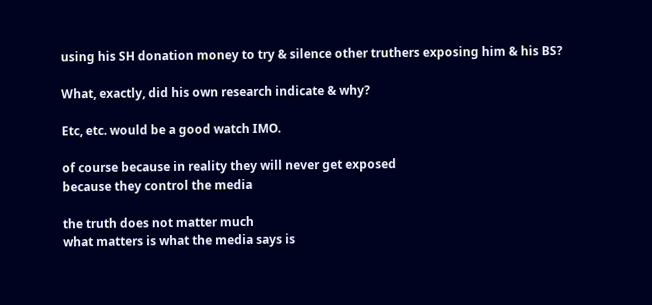using his SH donation money to try & silence other truthers exposing him & his BS?

What, exactly, did his own research indicate & why?

Etc, etc. would be a good watch IMO.

of course because in reality they will never get exposed
because they control the media

the truth does not matter much
what matters is what the media says is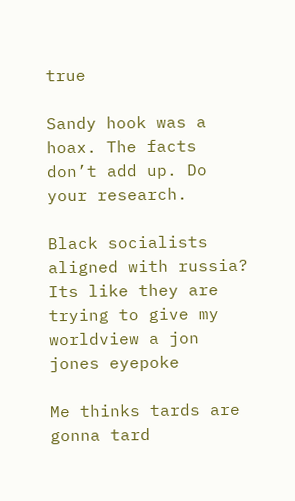true

Sandy hook was a hoax. The facts don’t add up. Do your research.

Black socialists aligned with russia? Its like they are trying to give my worldview a jon jones eyepoke

Me thinks tards are gonna tard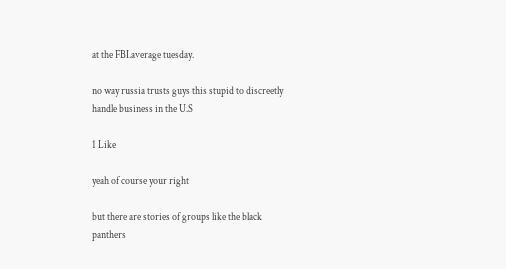at the FBI.average tuesday.

no way russia trusts guys this stupid to discreetly handle business in the U.S

1 Like

yeah of course your right

but there are stories of groups like the black panthers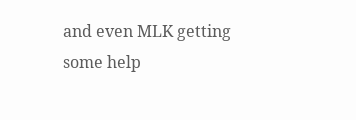and even MLK getting some help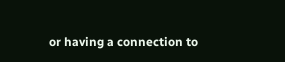or having a connection to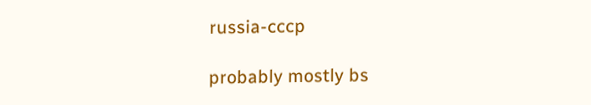russia-cccp

probably mostly bs